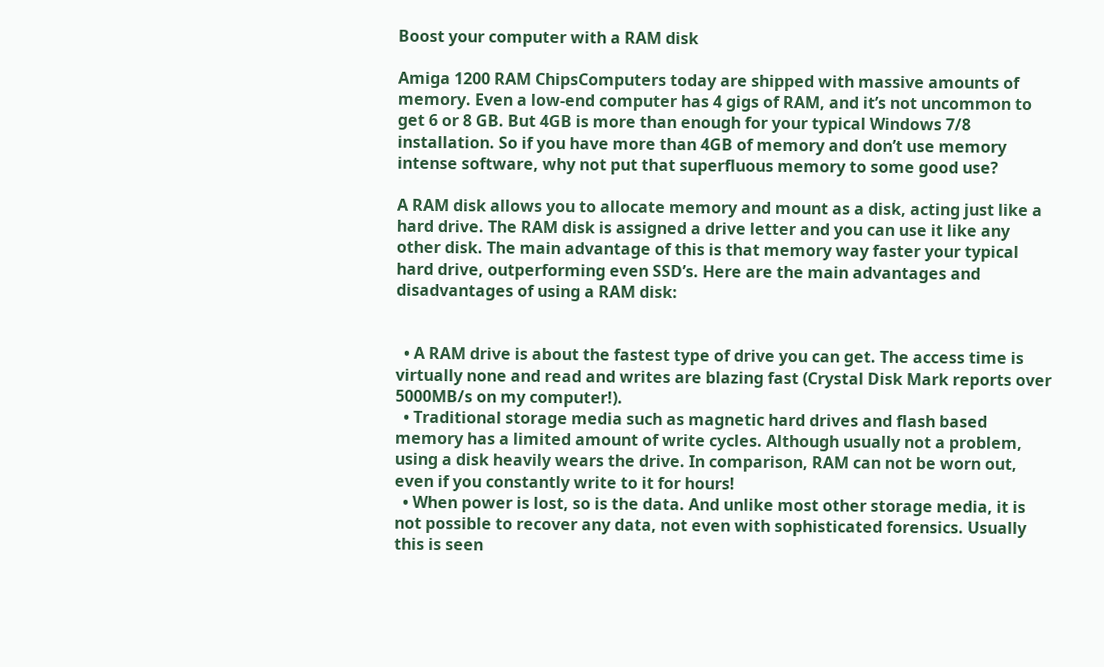Boost your computer with a RAM disk

Amiga 1200 RAM ChipsComputers today are shipped with massive amounts of memory. Even a low-end computer has 4 gigs of RAM, and it’s not uncommon to get 6 or 8 GB. But 4GB is more than enough for your typical Windows 7/8 installation. So if you have more than 4GB of memory and don’t use memory intense software, why not put that superfluous memory to some good use?

A RAM disk allows you to allocate memory and mount as a disk, acting just like a hard drive. The RAM disk is assigned a drive letter and you can use it like any other disk. The main advantage of this is that memory way faster your typical hard drive, outperforming even SSD’s. Here are the main advantages and disadvantages of using a RAM disk:


  • A RAM drive is about the fastest type of drive you can get. The access time is virtually none and read and writes are blazing fast (Crystal Disk Mark reports over 5000MB/s on my computer!).
  • Traditional storage media such as magnetic hard drives and flash based memory has a limited amount of write cycles. Although usually not a problem, using a disk heavily wears the drive. In comparison, RAM can not be worn out, even if you constantly write to it for hours!
  • When power is lost, so is the data. And unlike most other storage media, it is not possible to recover any data, not even with sophisticated forensics. Usually this is seen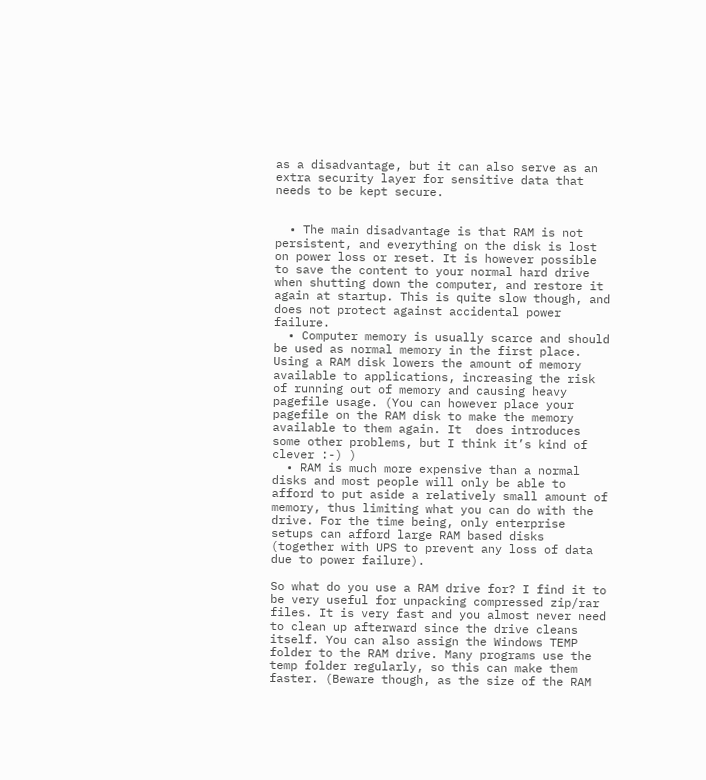as a disadvantage, but it can also serve as an extra security layer for sensitive data that needs to be kept secure.


  • The main disadvantage is that RAM is not persistent, and everything on the disk is lost on power loss or reset. It is however possible to save the content to your normal hard drive when shutting down the computer, and restore it again at startup. This is quite slow though, and does not protect against accidental power failure.
  • Computer memory is usually scarce and should be used as normal memory in the first place. Using a RAM disk lowers the amount of memory available to applications, increasing the risk of running out of memory and causing heavy pagefile usage. (You can however place your pagefile on the RAM disk to make the memory available to them again. It  does introduces some other problems, but I think it’s kind of clever :-) )
  • RAM is much more expensive than a normal disks and most people will only be able to afford to put aside a relatively small amount of memory, thus limiting what you can do with the drive. For the time being, only enterprise setups can afford large RAM based disks (together with UPS to prevent any loss of data due to power failure).

So what do you use a RAM drive for? I find it to be very useful for unpacking compressed zip/rar files. It is very fast and you almost never need to clean up afterward since the drive cleans itself. You can also assign the Windows TEMP folder to the RAM drive. Many programs use the temp folder regularly, so this can make them faster. (Beware though, as the size of the RAM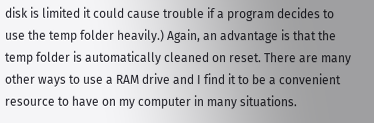disk is limited it could cause trouble if a program decides to use the temp folder heavily.) Again, an advantage is that the temp folder is automatically cleaned on reset. There are many other ways to use a RAM drive and I find it to be a convenient resource to have on my computer in many situations.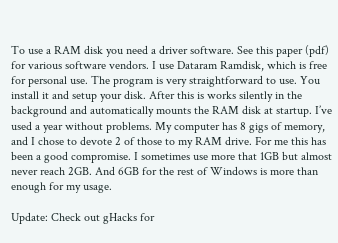To use a RAM disk you need a driver software. See this paper (pdf) for various software vendors. I use Dataram Ramdisk, which is free for personal use. The program is very straightforward to use. You install it and setup your disk. After this is works silently in the background and automatically mounts the RAM disk at startup. I’ve used a year without problems. My computer has 8 gigs of memory, and I chose to devote 2 of those to my RAM drive. For me this has been a good compromise. I sometimes use more that 1GB but almost never reach 2GB. And 6GB for the rest of Windows is more than enough for my usage.

Update: Check out gHacks for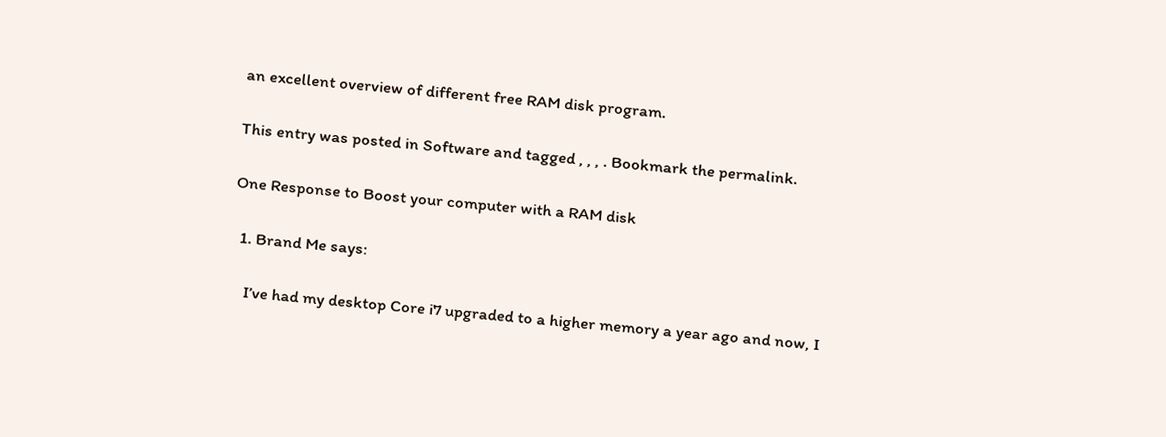an excellent overview of different free RAM disk program.

This entry was posted in Software and tagged , , , . Bookmark the permalink.

One Response to Boost your computer with a RAM disk

  1. Brand Me says:

    I’ve had my desktop Core i7 upgraded to a higher memory a year ago and now, I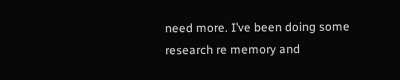need more. I’ve been doing some research re memory and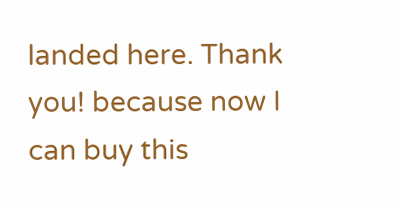landed here. Thank you! because now I can buy this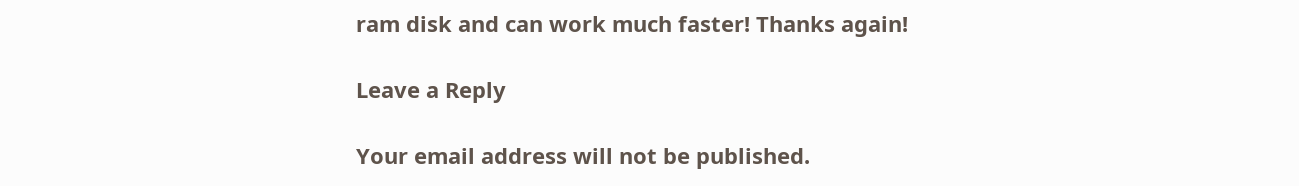ram disk and can work much faster! Thanks again!

Leave a Reply

Your email address will not be published.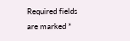Required fields are marked *